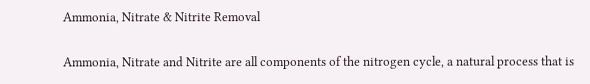Ammonia, Nitrate & Nitrite Removal

Ammonia, Nitrate and Nitrite are all components of the nitrogen cycle, a natural process that is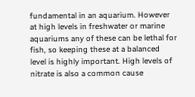fundamental in an aquarium. However at high levels in freshwater or marine aquariums any of these can be lethal for fish, so keeping these at a balanced level is highly important. High levels of nitrate is also a common cause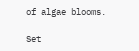of algae blooms.

Set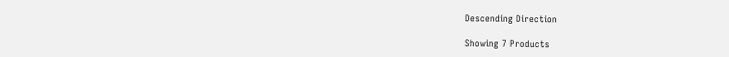Descending Direction

Showing 7 Products